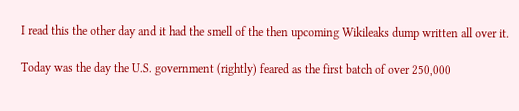I read this the other day and it had the smell of the then upcoming Wikileaks dump written all over it.

Today was the day the U.S. government (rightly) feared as the first batch of over 250,000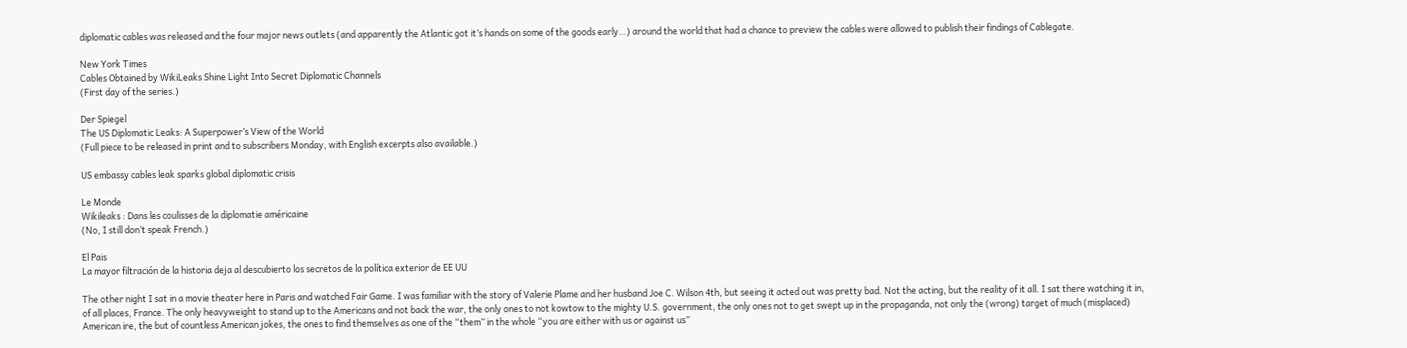diplomatic cables was released and the four major news outlets (and apparently the Atlantic got it’s hands on some of the goods early…) around the world that had a chance to preview the cables were allowed to publish their findings of Cablegate.

New York Times
Cables Obtained by WikiLeaks Shine Light Into Secret Diplomatic Channels
(First day of the series.)

Der Spiegel
The US Diplomatic Leaks: A Superpower’s View of the World
(Full piece to be released in print and to subscribers Monday, with English excerpts also available.)

US embassy cables leak sparks global diplomatic crisis

Le Monde
Wikileaks : Dans les coulisses de la diplomatie américaine
(No, I still don’t speak French.)

El Pais
La mayor filtración de la historia deja al descubierto los secretos de la política exterior de EE UU

The other night I sat in a movie theater here in Paris and watched Fair Game. I was familiar with the story of Valerie Plame and her husband Joe C. Wilson 4th, but seeing it acted out was pretty bad. Not the acting, but the reality of it all. I sat there watching it in, of all places, France. The only heavyweight to stand up to the Americans and not back the war, the only ones to not kowtow to the mighty U.S. government, the only ones not to get swept up in the propaganda, not only the (wrong) target of much (misplaced) American ire, the but of countless American jokes, the ones to find themselves as one of the “them” in the whole “you are either with us or against us”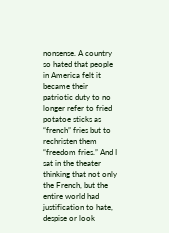nonsense. A country so hated that people in America felt it became their patriotic duty to no longer refer to fried potatoe sticks as “french” fries but to rechristen them “freedom fries.” And I sat in the theater thinking that not only the French, but the entire world had justification to hate, despise or look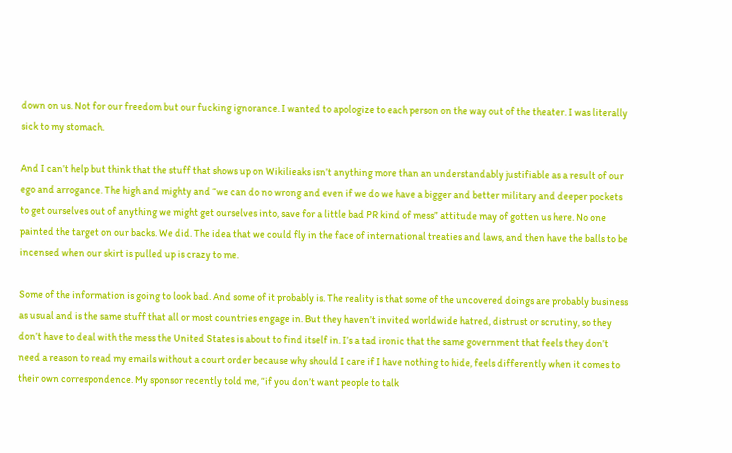down on us. Not for our freedom but our fucking ignorance. I wanted to apologize to each person on the way out of the theater. I was literally sick to my stomach.

And I can’t help but think that the stuff that shows up on Wikilieaks isn’t anything more than an understandably justifiable as a result of our ego and arrogance. The high and mighty and “we can do no wrong and even if we do we have a bigger and better military and deeper pockets to get ourselves out of anything we might get ourselves into, save for a little bad PR kind of mess” attitude may of gotten us here. No one painted the target on our backs. We did. The idea that we could fly in the face of international treaties and laws, and then have the balls to be incensed when our skirt is pulled up is crazy to me.

Some of the information is going to look bad. And some of it probably is. The reality is that some of the uncovered doings are probably business as usual and is the same stuff that all or most countries engage in. But they haven’t invited worldwide hatred, distrust or scrutiny, so they don’t have to deal with the mess the United States is about to find itself in. I’s a tad ironic that the same government that feels they don’t need a reason to read my emails without a court order because why should I care if I have nothing to hide, feels differently when it comes to their own correspondence. My sponsor recently told me, “if you don’t want people to talk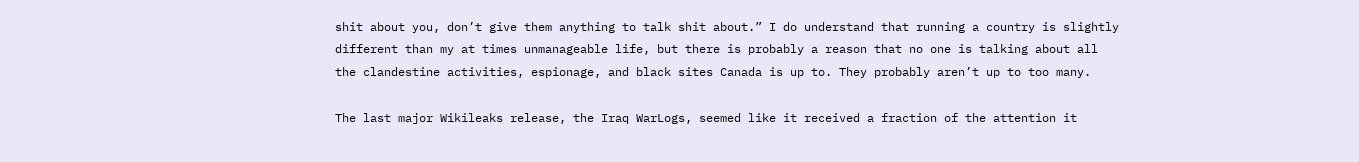shit about you, don’t give them anything to talk shit about.” I do understand that running a country is slightly different than my at times unmanageable life, but there is probably a reason that no one is talking about all the clandestine activities, espionage, and black sites Canada is up to. They probably aren’t up to too many.

The last major Wikileaks release, the Iraq WarLogs, seemed like it received a fraction of the attention it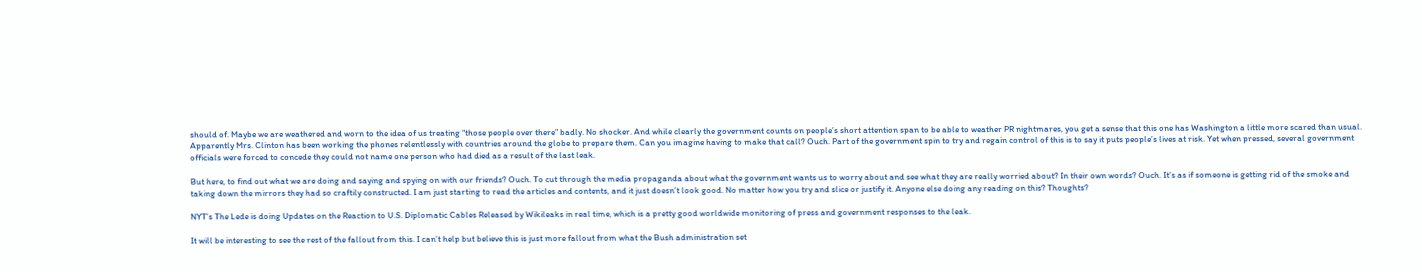should of. Maybe we are weathered and worn to the idea of us treating “those people over there” badly. No shocker. And while clearly the government counts on people’s short attention span to be able to weather PR nightmares, you get a sense that this one has Washington a little more scared than usual. Apparently Mrs. Clinton has been working the phones relentlessly with countries around the globe to prepare them. Can you imagine having to make that call? Ouch. Part of the government spin to try and regain control of this is to say it puts people’s lives at risk. Yet when pressed, several government officials were forced to concede they could not name one person who had died as a result of the last leak.

But here, to find out what we are doing and saying and spying on with our friends? Ouch. To cut through the media propaganda about what the government wants us to worry about and see what they are really worried about? In their own words? Ouch. It’s as if someone is getting rid of the smoke and taking down the mirrors they had so craftily constructed. I am just starting to read the articles and contents, and it just doesn’t look good. No matter how you try and slice or justify it. Anyone else doing any reading on this? Thoughts?

NYT’s The Lede is doing Updates on the Reaction to U.S. Diplomatic Cables Released by Wikileaks in real time, which is a pretty good worldwide monitoring of press and government responses to the leak.

It will be interesting to see the rest of the fallout from this. I can’t help but believe this is just more fallout from what the Bush administration set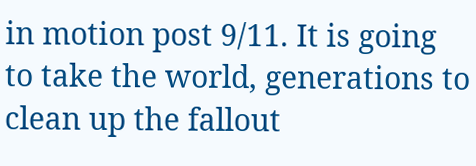in motion post 9/11. It is going to take the world, generations to clean up the fallout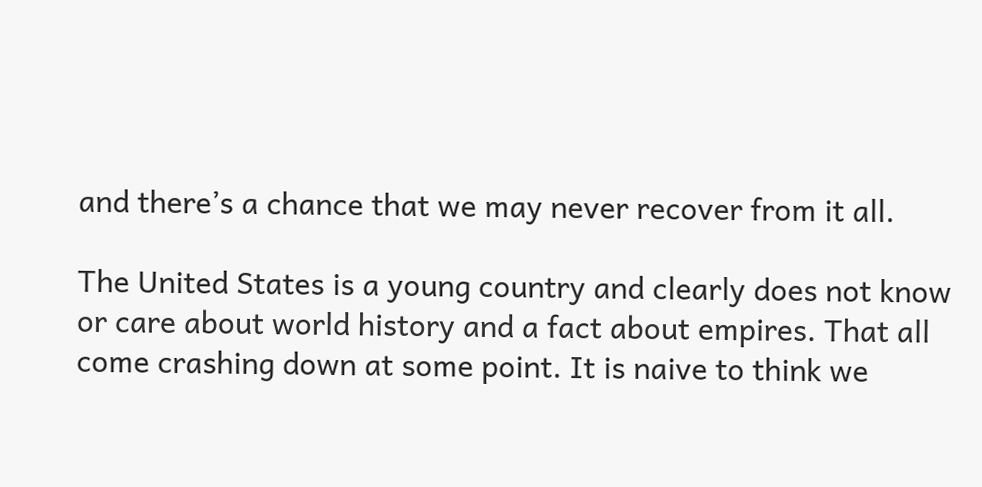and there’s a chance that we may never recover from it all.

The United States is a young country and clearly does not know or care about world history and a fact about empires. That all come crashing down at some point. It is naive to think we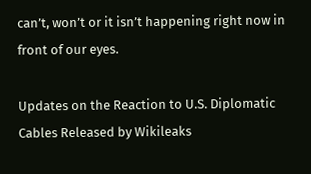can’t, won’t or it isn’t happening right now in front of our eyes.

Updates on the Reaction to U.S. Diplomatic Cables Released by Wikileaks